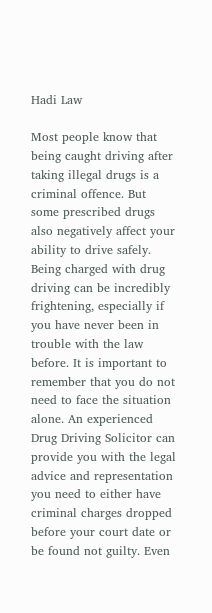Hadi Law

Most people know that being caught driving after taking illegal drugs is a criminal offence. But some prescribed drugs also negatively affect your ability to drive safely. Being charged with drug driving can be incredibly frightening, especially if you have never been in trouble with the law before. It is important to remember that you do not need to face the situation alone. An experienced Drug Driving Solicitor can provide you with the legal advice and representation you need to either have criminal charges dropped before your court date or be found not guilty. Even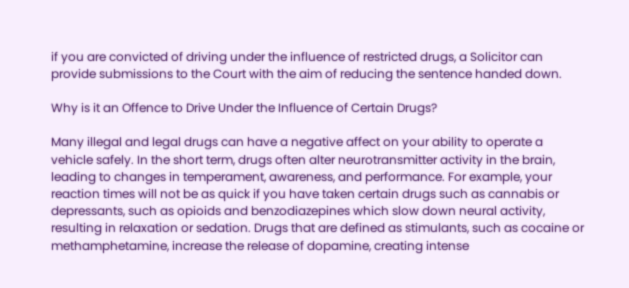if you are convicted of driving under the influence of restricted drugs, a Solicitor can provide submissions to the Court with the aim of reducing the sentence handed down.

Why is it an Offence to Drive Under the Influence of Certain Drugs?

Many illegal and legal drugs can have a negative affect on your ability to operate a vehicle safely. In the short term, drugs often alter neurotransmitter activity in the brain, leading to changes in temperament, awareness, and performance. For example, your reaction times will not be as quick if you have taken certain drugs such as cannabis or depressants, such as opioids and benzodiazepines which slow down neural activity, resulting in relaxation or sedation. Drugs that are defined as stimulants, such as cocaine or methamphetamine, increase the release of dopamine, creating intense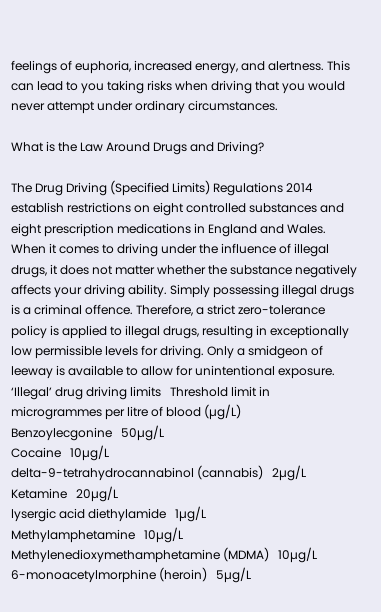feelings of euphoria, increased energy, and alertness. This can lead to you taking risks when driving that you would never attempt under ordinary circumstances.

What is the Law Around Drugs and Driving?

The Drug Driving (Specified Limits) Regulations 2014 establish restrictions on eight controlled substances and eight prescription medications in England and Wales. When it comes to driving under the influence of illegal drugs, it does not matter whether the substance negatively affects your driving ability. Simply possessing illegal drugs is a criminal offence. Therefore, a strict zero-tolerance policy is applied to illegal drugs, resulting in exceptionally low permissible levels for driving. Only a smidgeon of leeway is available to allow for unintentional exposure.
‘Illegal’ drug driving limits   Threshold limit in microgrammes per litre of blood (µg/L)
Benzoylecgonine   50µg/L
Cocaine   10µg/L
delta-9-tetrahydrocannabinol (cannabis)   2µg/L
Ketamine   20µg/L
lysergic acid diethylamide   1µg/L
Methylamphetamine   10µg/L
Methylenedioxymethamphetamine (MDMA)   10µg/L
6-monoacetylmorphine (heroin)   5µg/L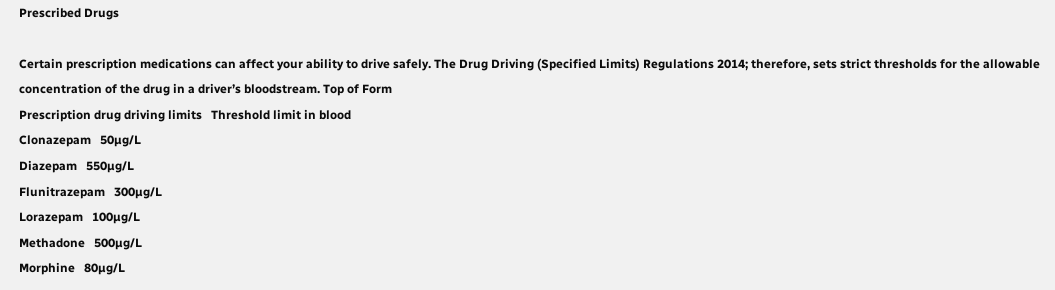Prescribed Drugs

Certain prescription medications can affect your ability to drive safely. The Drug Driving (Specified Limits) Regulations 2014; therefore, sets strict thresholds for the allowable concentration of the drug in a driver’s bloodstream. Top of Form
Prescription drug driving limits   Threshold limit in blood
Clonazepam   50µg/L
Diazepam   550µg/L
Flunitrazepam   300µg/L
Lorazepam   100µg/L
Methadone   500µg/L
Morphine   80µg/L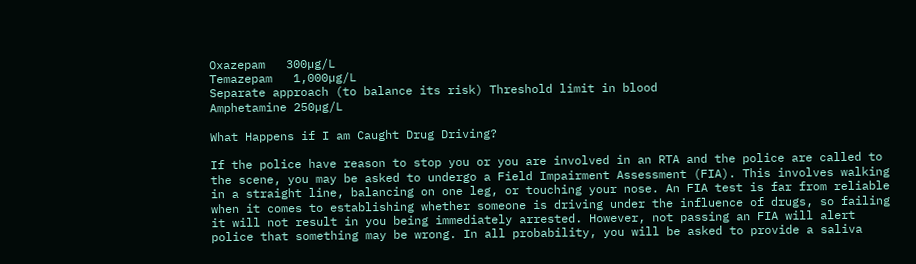Oxazepam   300µg/L
Temazepam   1,000µg/L
Separate approach (to balance its risk) Threshold limit in blood
Amphetamine 250µg/L

What Happens if I am Caught Drug Driving?

If the police have reason to stop you or you are involved in an RTA and the police are called to the scene, you may be asked to undergo a Field Impairment Assessment (FIA). This involves walking in a straight line, balancing on one leg, or touching your nose. An FIA test is far from reliable when it comes to establishing whether someone is driving under the influence of drugs, so failing it will not result in you being immediately arrested. However, not passing an FIA will alert police that something may be wrong. In all probability, you will be asked to provide a saliva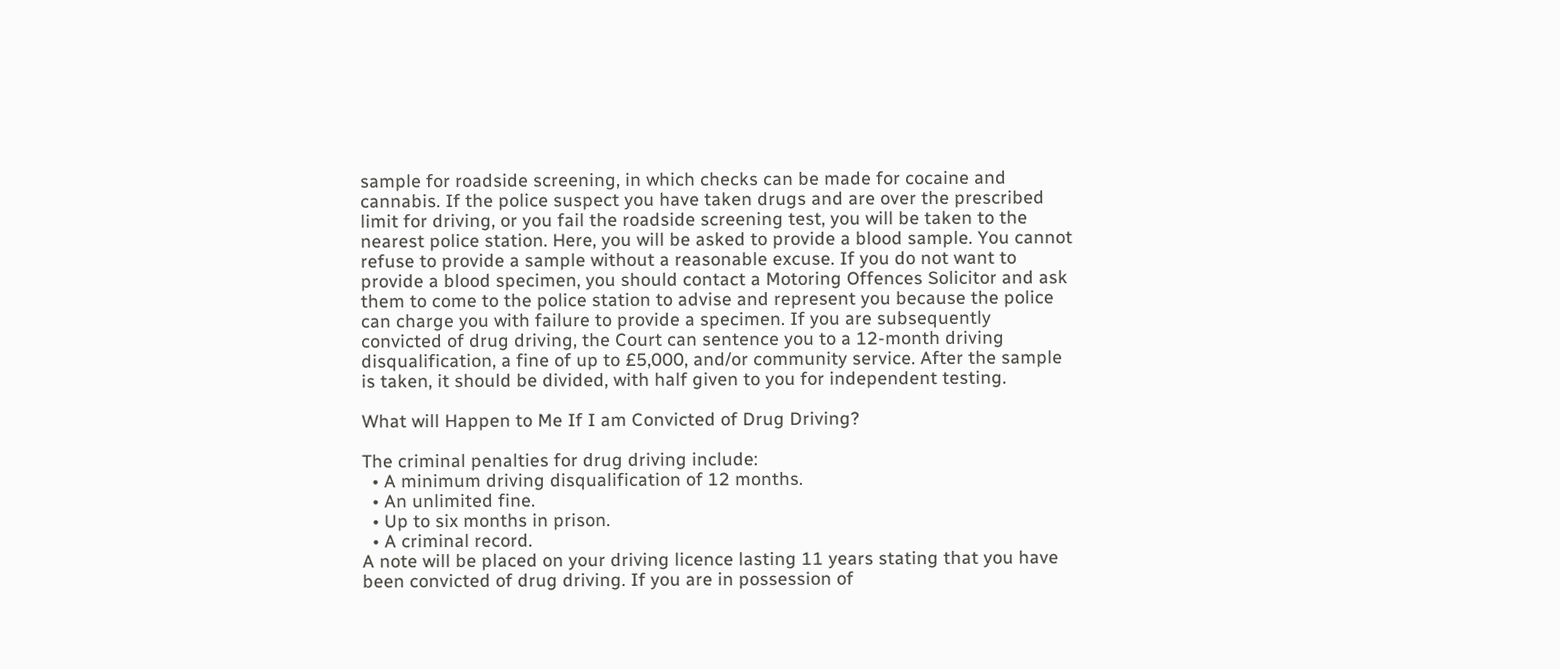sample for roadside screening, in which checks can be made for cocaine and cannabis. If the police suspect you have taken drugs and are over the prescribed limit for driving, or you fail the roadside screening test, you will be taken to the nearest police station. Here, you will be asked to provide a blood sample. You cannot refuse to provide a sample without a reasonable excuse. If you do not want to provide a blood specimen, you should contact a Motoring Offences Solicitor and ask them to come to the police station to advise and represent you because the police can charge you with failure to provide a specimen. If you are subsequently convicted of drug driving, the Court can sentence you to a 12-month driving disqualification, a fine of up to £5,000, and/or community service. After the sample is taken, it should be divided, with half given to you for independent testing.

What will Happen to Me If I am Convicted of Drug Driving?

The criminal penalties for drug driving include:
  • A minimum driving disqualification of 12 months.
  • An unlimited fine.
  • Up to six months in prison.
  • A criminal record.
A note will be placed on your driving licence lasting 11 years stating that you have been convicted of drug driving. If you are in possession of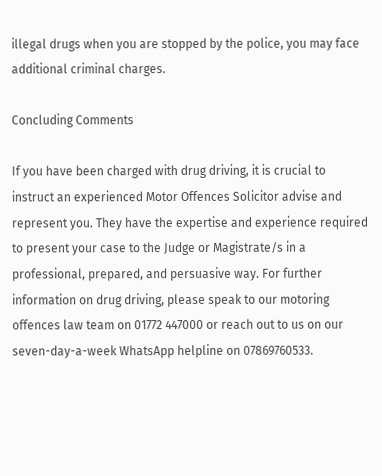illegal drugs when you are stopped by the police, you may face additional criminal charges.

Concluding Comments

If you have been charged with drug driving, it is crucial to instruct an experienced Motor Offences Solicitor advise and represent you. They have the expertise and experience required to present your case to the Judge or Magistrate/s in a professional, prepared, and persuasive way. For further information on drug driving, please speak to our motoring offences law team on 01772 447000 or reach out to us on our seven-day-a-week WhatsApp helpline on 07869760533.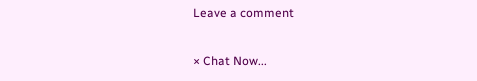Leave a comment

× Chat Now...